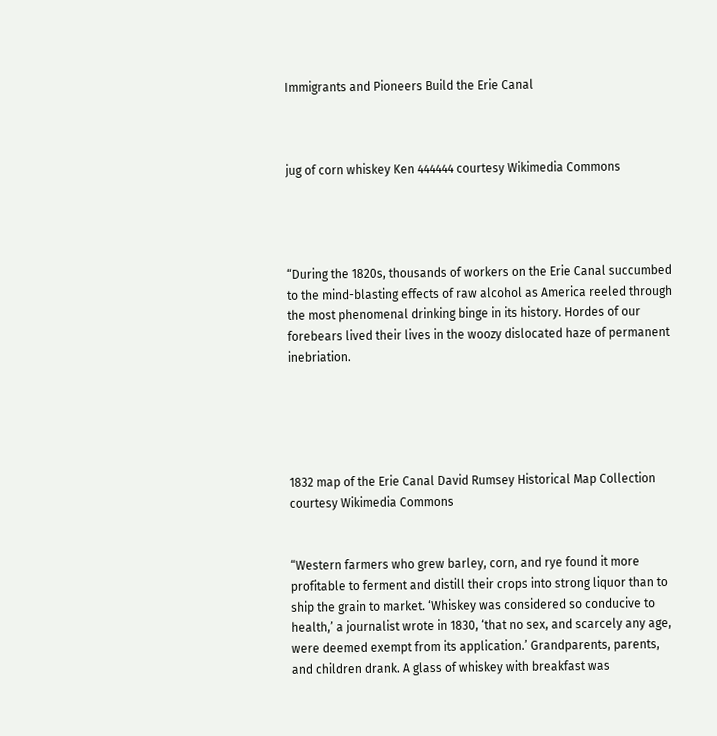Immigrants and Pioneers Build the Erie Canal



jug of corn whiskey Ken 444444 courtesy Wikimedia Commons




“During the 1820s, thousands of workers on the Erie Canal succumbed to the mind-blasting effects of raw alcohol as America reeled through the most phenomenal drinking binge in its history. Hordes of our forebears lived their lives in the woozy dislocated haze of permanent inebriation.





1832 map of the Erie Canal David Rumsey Historical Map Collection                                               courtesy Wikimedia Commons


“Western farmers who grew barley, corn, and rye found it more profitable to ferment and distill their crops into strong liquor than to ship the grain to market. ‘Whiskey was considered so conducive to health,’ a journalist wrote in 1830, ‘that no sex, and scarcely any age, were deemed exempt from its application.’ Grandparents, parents, and children drank. A glass of whiskey with breakfast was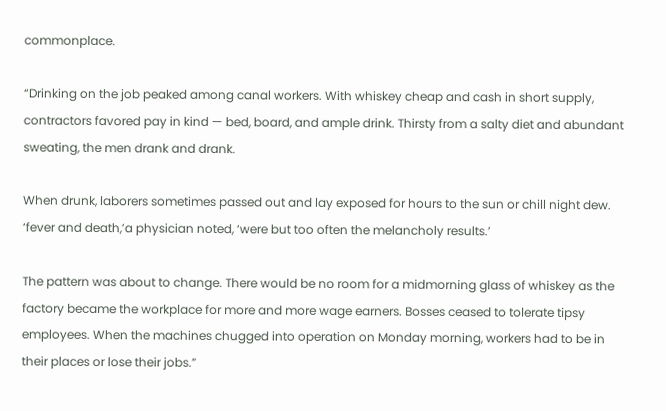commonplace.

“Drinking on the job peaked among canal workers. With whiskey cheap and cash in short supply, contractors favored pay in kind — bed, board, and ample drink. Thirsty from a salty diet and abundant sweating, the men drank and drank.

When drunk, laborers sometimes passed out and lay exposed for hours to the sun or chill night dew. ‘fever and death,’a physician noted, ‘were but too often the melancholy results.’

The pattern was about to change. There would be no room for a midmorning glass of whiskey as the factory became the workplace for more and more wage earners. Bosses ceased to tolerate tipsy employees. When the machines chugged into operation on Monday morning, workers had to be in their places or lose their jobs.”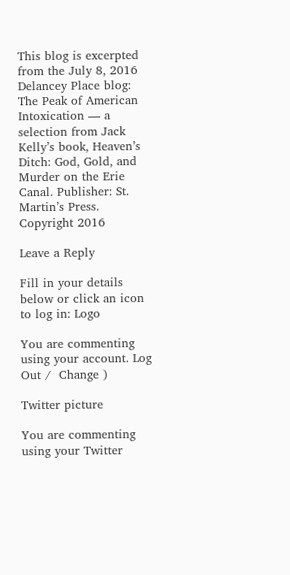This blog is excerpted from the July 8, 2016 Delancey Place blog: The Peak of American Intoxication — a selection from Jack Kelly’s book, Heaven’s Ditch: God, Gold, and Murder on the Erie Canal. Publisher: St. Martin’s Press. Copyright 2016

Leave a Reply

Fill in your details below or click an icon to log in: Logo

You are commenting using your account. Log Out /  Change )

Twitter picture

You are commenting using your Twitter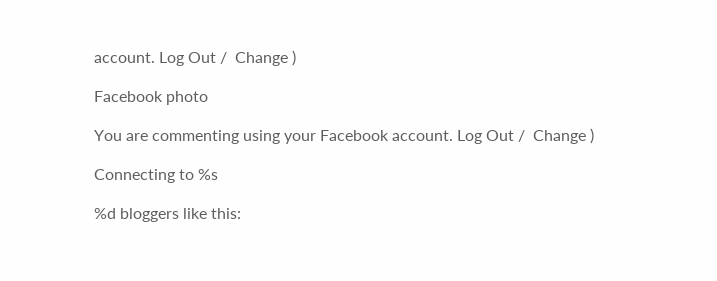account. Log Out /  Change )

Facebook photo

You are commenting using your Facebook account. Log Out /  Change )

Connecting to %s

%d bloggers like this: